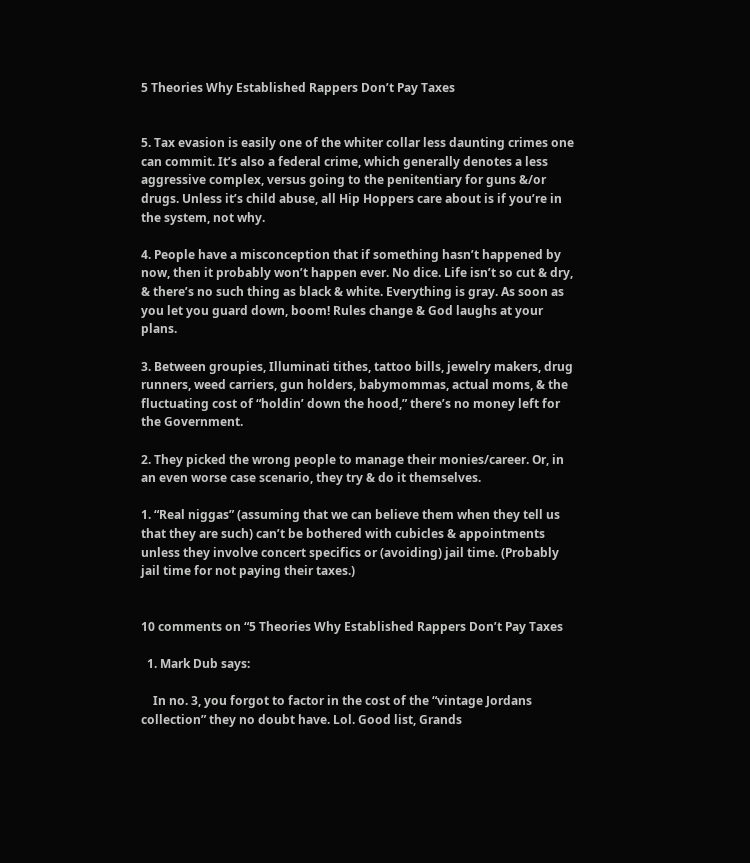5 Theories Why Established Rappers Don’t Pay Taxes


5. Tax evasion is easily one of the whiter collar less daunting crimes one can commit. It’s also a federal crime, which generally denotes a less aggressive complex, versus going to the penitentiary for guns &/or drugs. Unless it’s child abuse, all Hip Hoppers care about is if you’re in the system, not why.

4. People have a misconception that if something hasn’t happened by now, then it probably won’t happen ever. No dice. Life isn’t so cut & dry, & there’s no such thing as black & white. Everything is gray. As soon as you let you guard down, boom! Rules change & God laughs at your plans.

3. Between groupies, Illuminati tithes, tattoo bills, jewelry makers, drug runners, weed carriers, gun holders, babymommas, actual moms, & the fluctuating cost of “holdin’ down the hood,” there’s no money left for the Government.

2. They picked the wrong people to manage their monies/career. Or, in an even worse case scenario, they try & do it themselves.

1. “Real niggas” (assuming that we can believe them when they tell us that they are such) can’t be bothered with cubicles & appointments unless they involve concert specifics or (avoiding) jail time. (Probably jail time for not paying their taxes.)


10 comments on “5 Theories Why Established Rappers Don’t Pay Taxes

  1. Mark Dub says:

    In no. 3, you forgot to factor in the cost of the “vintage Jordans collection” they no doubt have. Lol. Good list, Grands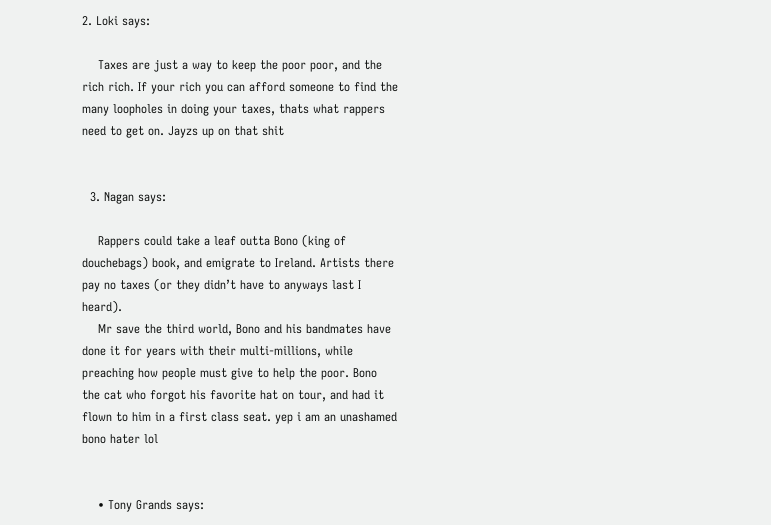2. Loki says:

    Taxes are just a way to keep the poor poor, and the rich rich. If your rich you can afford someone to find the many loopholes in doing your taxes, thats what rappers need to get on. Jayzs up on that shit


  3. Nagan says:

    Rappers could take a leaf outta Bono (king of douchebags) book, and emigrate to Ireland. Artists there pay no taxes (or they didn’t have to anyways last I heard).
    Mr save the third world, Bono and his bandmates have done it for years with their multi-millions, while preaching how people must give to help the poor. Bono the cat who forgot his favorite hat on tour, and had it flown to him in a first class seat. yep i am an unashamed bono hater lol


    • Tony Grands says: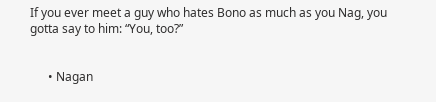If you ever meet a guy who hates Bono as much as you Nag, you gotta say to him: “You, too?”


      • Nagan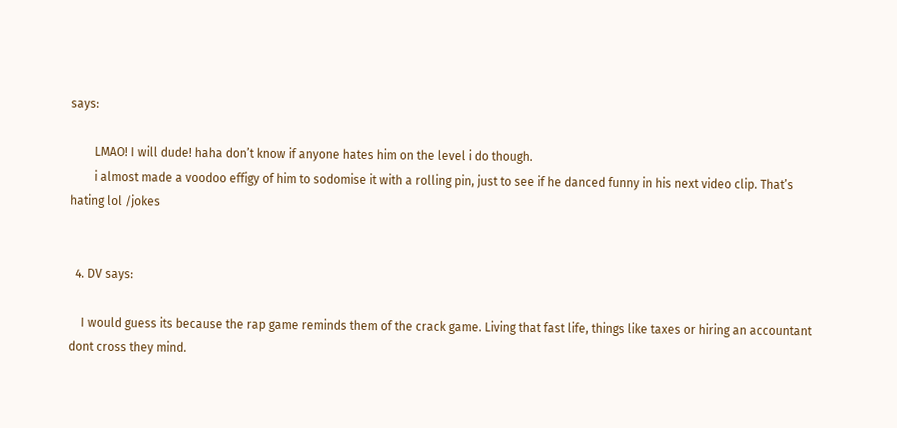says:

        LMAO! I will dude! haha don’t know if anyone hates him on the level i do though.
        i almost made a voodoo effigy of him to sodomise it with a rolling pin, just to see if he danced funny in his next video clip. That’s hating lol /jokes


  4. DV says:

    I would guess its because the rap game reminds them of the crack game. Living that fast life, things like taxes or hiring an accountant dont cross they mind.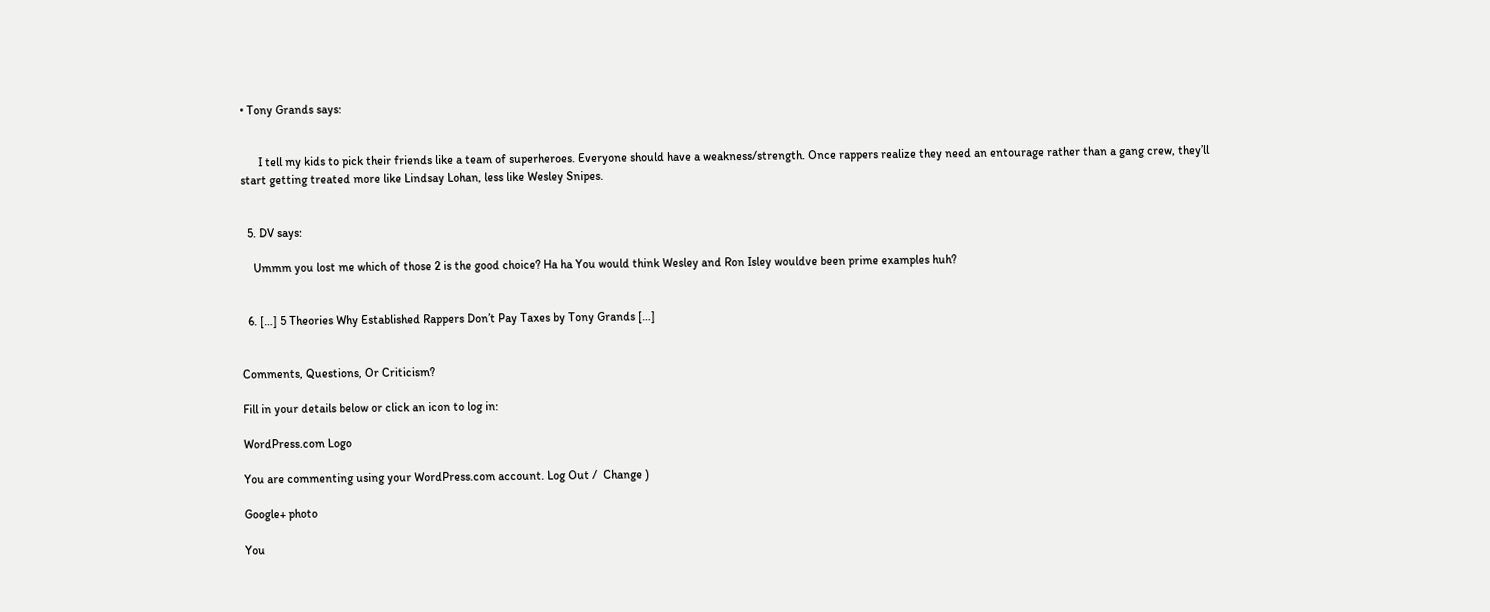• Tony Grands says:


      I tell my kids to pick their friends like a team of superheroes. Everyone should have a weakness/strength. Once rappers realize they need an entourage rather than a gang crew, they’ll start getting treated more like Lindsay Lohan, less like Wesley Snipes.


  5. DV says:

    Ummm you lost me which of those 2 is the good choice? Ha ha You would think Wesley and Ron Isley wouldve been prime examples huh?


  6. […] 5 Theories Why Established Rappers Don’t Pay Taxes by Tony Grands […]


Comments, Questions, Or Criticism?

Fill in your details below or click an icon to log in:

WordPress.com Logo

You are commenting using your WordPress.com account. Log Out /  Change )

Google+ photo

You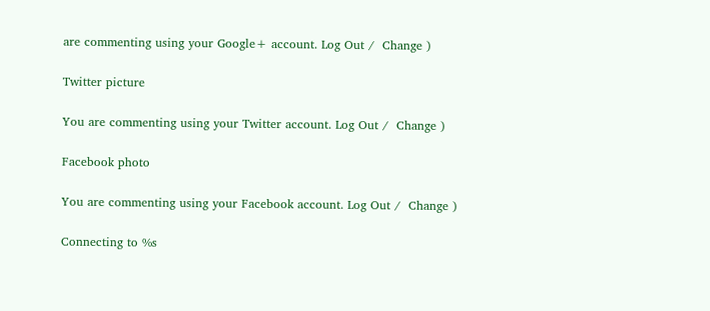are commenting using your Google+ account. Log Out /  Change )

Twitter picture

You are commenting using your Twitter account. Log Out /  Change )

Facebook photo

You are commenting using your Facebook account. Log Out /  Change )

Connecting to %s